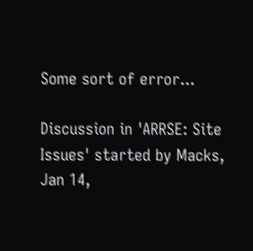Some sort of error...

Discussion in 'ARRSE: Site Issues' started by Macks, Jan 14,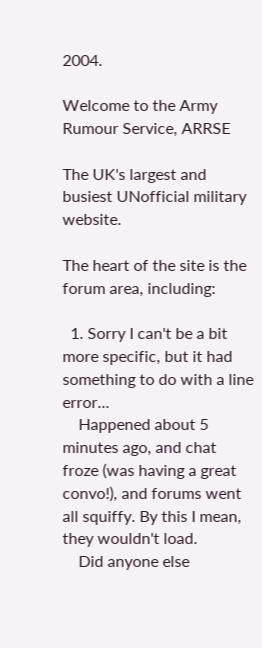2004.

Welcome to the Army Rumour Service, ARRSE

The UK's largest and busiest UNofficial military website.

The heart of the site is the forum area, including:

  1. Sorry I can't be a bit more specific, but it had something to do with a line error...
    Happened about 5 minutes ago, and chat froze (was having a great convo!), and forums went all squiffy. By this I mean, they wouldn't load.
    Did anyone else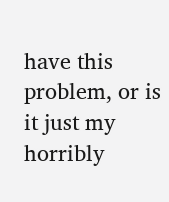have this problem, or is it just my horribly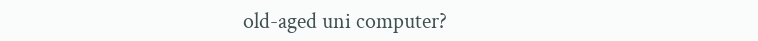old-aged uni computer?